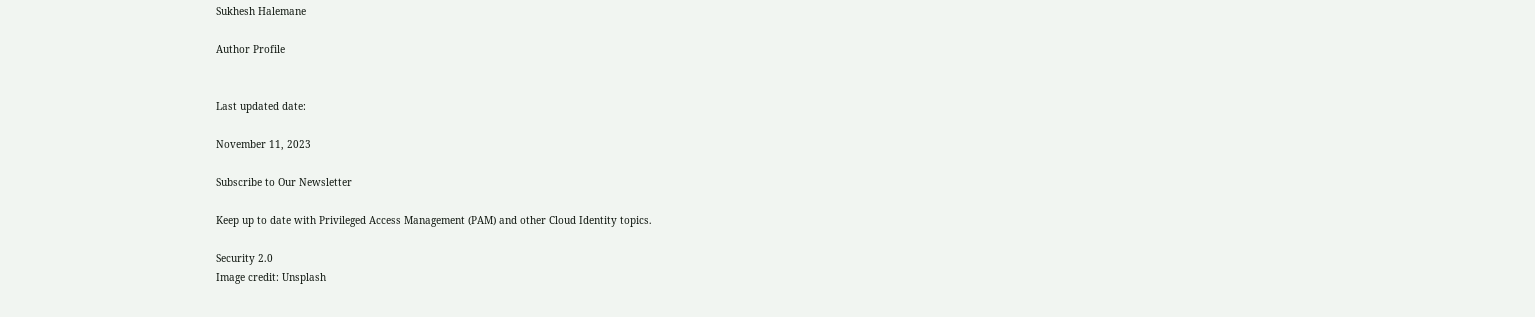Sukhesh Halemane

Author Profile


Last updated date:

November 11, 2023

Subscribe to Our Newsletter

Keep up to date with Privileged Access Management (PAM) and other Cloud Identity topics.

Security 2.0
Image credit: Unsplash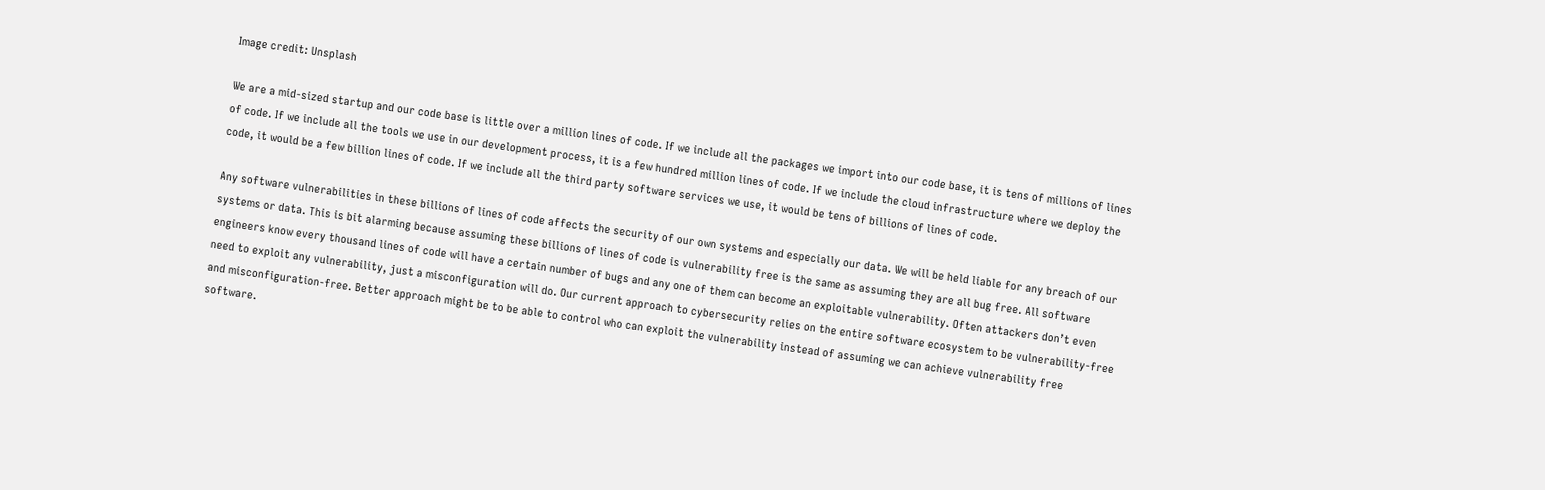Image credit: Unsplash

We are a mid-sized startup and our code base is little over a million lines of code. If we include all the packages we import into our code base, it is tens of millions of lines of code. If we include all the tools we use in our development process, it is a few hundred million lines of code. If we include the cloud infrastructure where we deploy the code, it would be a few billion lines of code. If we include all the third party software services we use, it would be tens of billions of lines of code.

Any software vulnerabilities in these billions of lines of code affects the security of our own systems and especially our data. We will be held liable for any breach of our systems or data. This is bit alarming because assuming these billions of lines of code is vulnerability free is the same as assuming they are all bug free. All software engineers know every thousand lines of code will have a certain number of bugs and any one of them can become an exploitable vulnerability. Often attackers don’t even need to exploit any vulnerability, just a misconfiguration will do. Our current approach to cybersecurity relies on the entire software ecosystem to be vulnerability-free and misconfiguration-free. Better approach might be to be able to control who can exploit the vulnerability instead of assuming we can achieve vulnerability free software.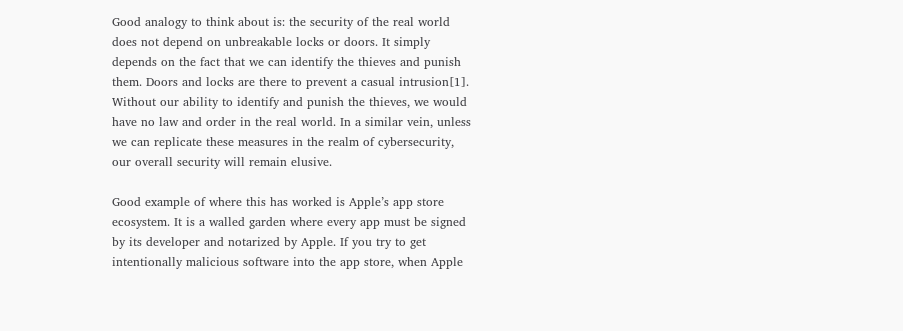Good analogy to think about is: the security of the real world does not depend on unbreakable locks or doors. It simply depends on the fact that we can identify the thieves and punish them. Doors and locks are there to prevent a casual intrusion[1]. Without our ability to identify and punish the thieves, we would have no law and order in the real world. In a similar vein, unless we can replicate these measures in the realm of cybersecurity, our overall security will remain elusive.

Good example of where this has worked is Apple’s app store ecosystem. It is a walled garden where every app must be signed by its developer and notarized by Apple. If you try to get intentionally malicious software into the app store, when Apple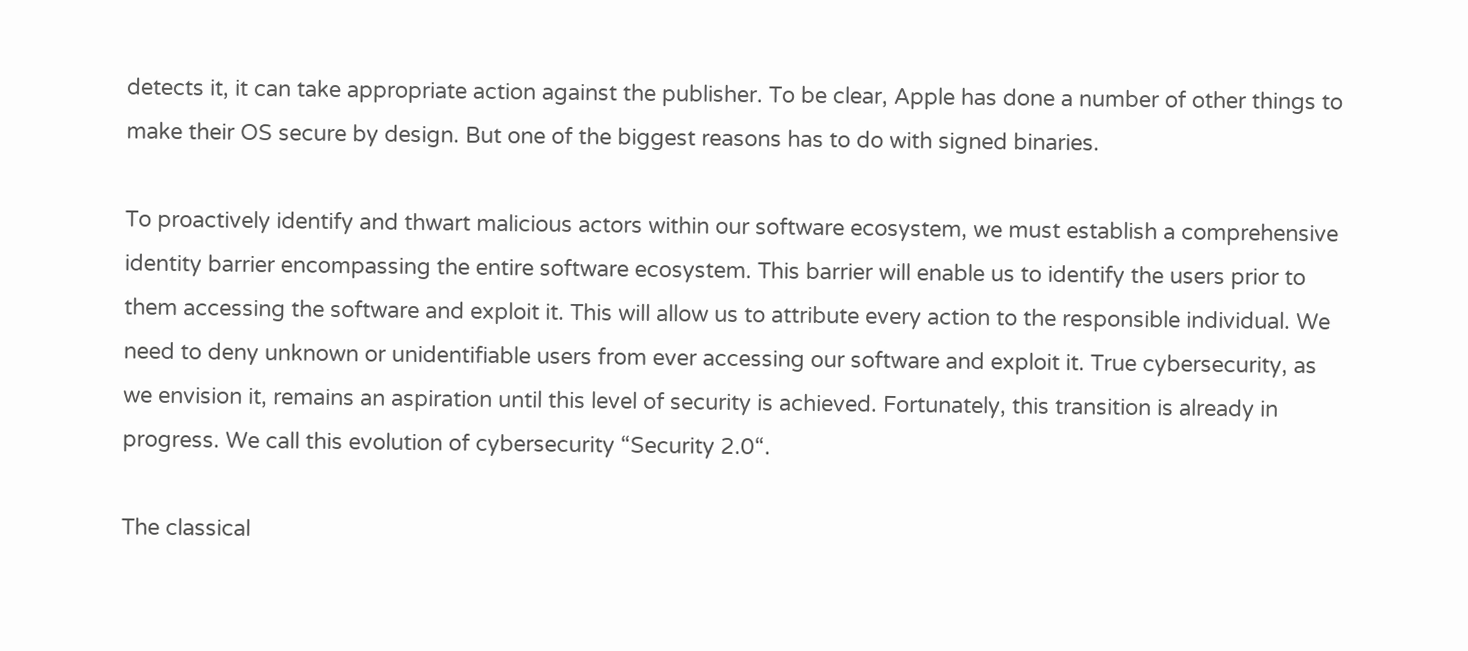detects it, it can take appropriate action against the publisher. To be clear, Apple has done a number of other things to make their OS secure by design. But one of the biggest reasons has to do with signed binaries.

To proactively identify and thwart malicious actors within our software ecosystem, we must establish a comprehensive identity barrier encompassing the entire software ecosystem. This barrier will enable us to identify the users prior to them accessing the software and exploit it. This will allow us to attribute every action to the responsible individual. We need to deny unknown or unidentifiable users from ever accessing our software and exploit it. True cybersecurity, as we envision it, remains an aspiration until this level of security is achieved. Fortunately, this transition is already in progress. We call this evolution of cybersecurity “Security 2.0“.

The classical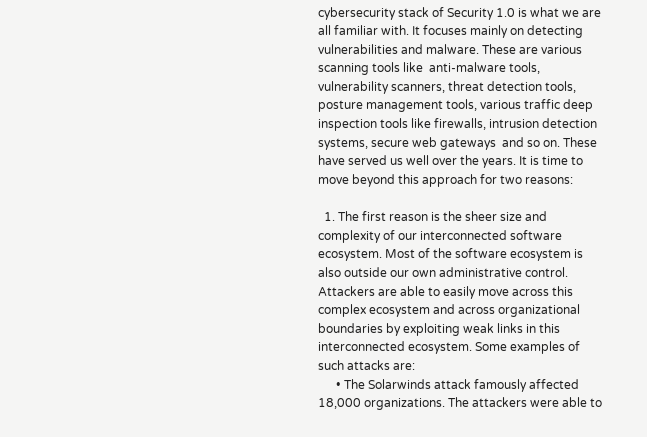cybersecurity stack of Security 1.0 is what we are all familiar with. It focuses mainly on detecting vulnerabilities and malware. These are various scanning tools like  anti-malware tools, vulnerability scanners, threat detection tools, posture management tools, various traffic deep inspection tools like firewalls, intrusion detection systems, secure web gateways  and so on. These have served us well over the years. It is time to move beyond this approach for two reasons:

  1. The first reason is the sheer size and complexity of our interconnected software ecosystem. Most of the software ecosystem is also outside our own administrative control. Attackers are able to easily move across this complex ecosystem and across organizational boundaries by exploiting weak links in this interconnected ecosystem. Some examples of such attacks are:
      • The Solarwinds attack famously affected 18,000 organizations. The attackers were able to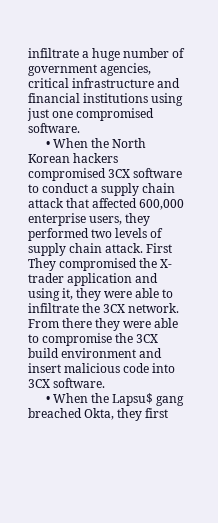infiltrate a huge number of government agencies, critical infrastructure and financial institutions using just one compromised software.
      • When the North Korean hackers compromised 3CX software to conduct a supply chain attack that affected 600,000 enterprise users, they performed two levels of supply chain attack. First They compromised the X-trader application and using it, they were able to infiltrate the 3CX network. From there they were able to compromise the 3CX build environment and insert malicious code into 3CX software.
      • When the Lapsu$ gang breached Okta, they first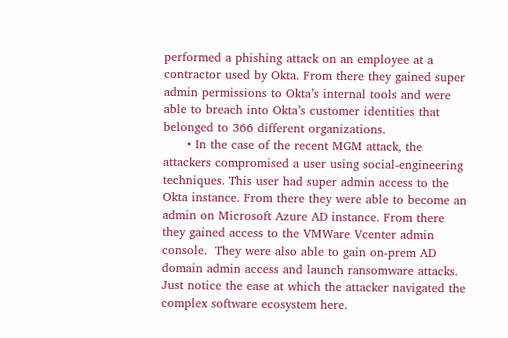performed a phishing attack on an employee at a contractor used by Okta. From there they gained super admin permissions to Okta’s internal tools and were able to breach into Okta’s customer identities that belonged to 366 different organizations.
      • In the case of the recent MGM attack, the attackers compromised a user using social-engineering techniques. This user had super admin access to the Okta instance. From there they were able to become an admin on Microsoft Azure AD instance. From there they gained access to the VMWare Vcenter admin console.  They were also able to gain on-prem AD domain admin access and launch ransomware attacks. Just notice the ease at which the attacker navigated the complex software ecosystem here.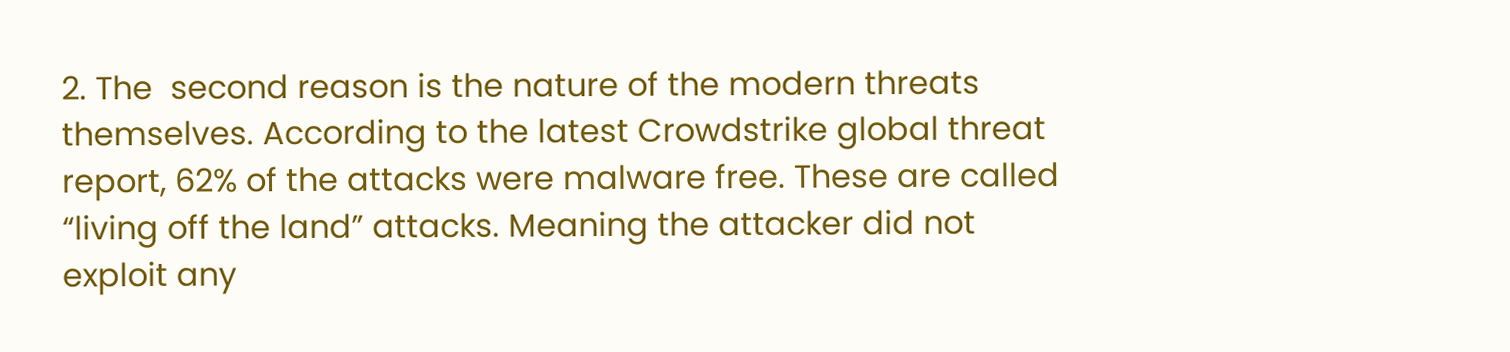2. The  second reason is the nature of the modern threats themselves. According to the latest Crowdstrike global threat report, 62% of the attacks were malware free. These are called “living off the land” attacks. Meaning the attacker did not exploit any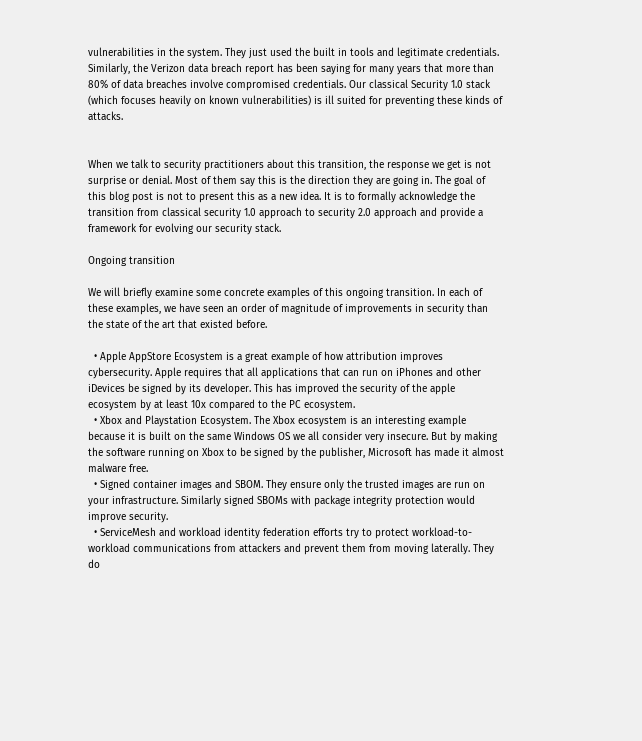vulnerabilities in the system. They just used the built in tools and legitimate credentials. Similarly, the Verizon data breach report has been saying for many years that more than 80% of data breaches involve compromised credentials. Our classical Security 1.0 stack (which focuses heavily on known vulnerabilities) is ill suited for preventing these kinds of attacks.


When we talk to security practitioners about this transition, the response we get is not surprise or denial. Most of them say this is the direction they are going in. The goal of this blog post is not to present this as a new idea. It is to formally acknowledge the transition from classical security 1.0 approach to security 2.0 approach and provide a framework for evolving our security stack.

Ongoing transition

We will briefly examine some concrete examples of this ongoing transition. In each of these examples, we have seen an order of magnitude of improvements in security than the state of the art that existed before.

  • Apple AppStore Ecosystem is a great example of how attribution improves cybersecurity. Apple requires that all applications that can run on iPhones and other iDevices be signed by its developer. This has improved the security of the apple ecosystem by at least 10x compared to the PC ecosystem.
  • Xbox and Playstation Ecosystem. The Xbox ecosystem is an interesting example because it is built on the same Windows OS we all consider very insecure. But by making the software running on Xbox to be signed by the publisher, Microsoft has made it almost malware free.
  • Signed container images and SBOM. They ensure only the trusted images are run on your infrastructure. Similarly signed SBOMs with package integrity protection would improve security.
  • ServiceMesh and workload identity federation efforts try to protect workload-to-workload communications from attackers and prevent them from moving laterally. They do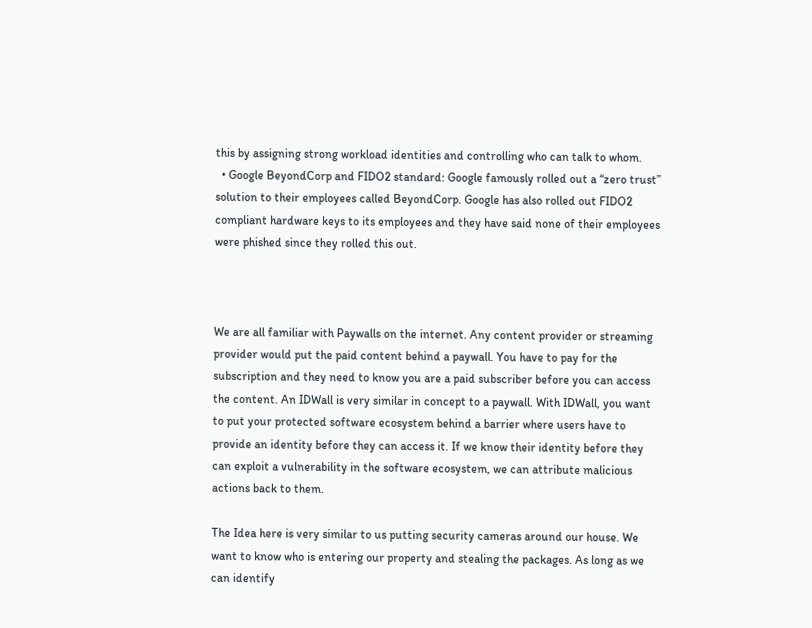this by assigning strong workload identities and controlling who can talk to whom.
  • Google BeyondCorp and FIDO2 standard: Google famously rolled out a “zero trust” solution to their employees called BeyondCorp. Google has also rolled out FIDO2 compliant hardware keys to its employees and they have said none of their employees were phished since they rolled this out.



We are all familiar with Paywalls on the internet. Any content provider or streaming provider would put the paid content behind a paywall. You have to pay for the subscription and they need to know you are a paid subscriber before you can access the content. An IDWall is very similar in concept to a paywall. With IDWall, you want to put your protected software ecosystem behind a barrier where users have to provide an identity before they can access it. If we know their identity before they can exploit a vulnerability in the software ecosystem, we can attribute malicious actions back to them.

The Idea here is very similar to us putting security cameras around our house. We want to know who is entering our property and stealing the packages. As long as we can identify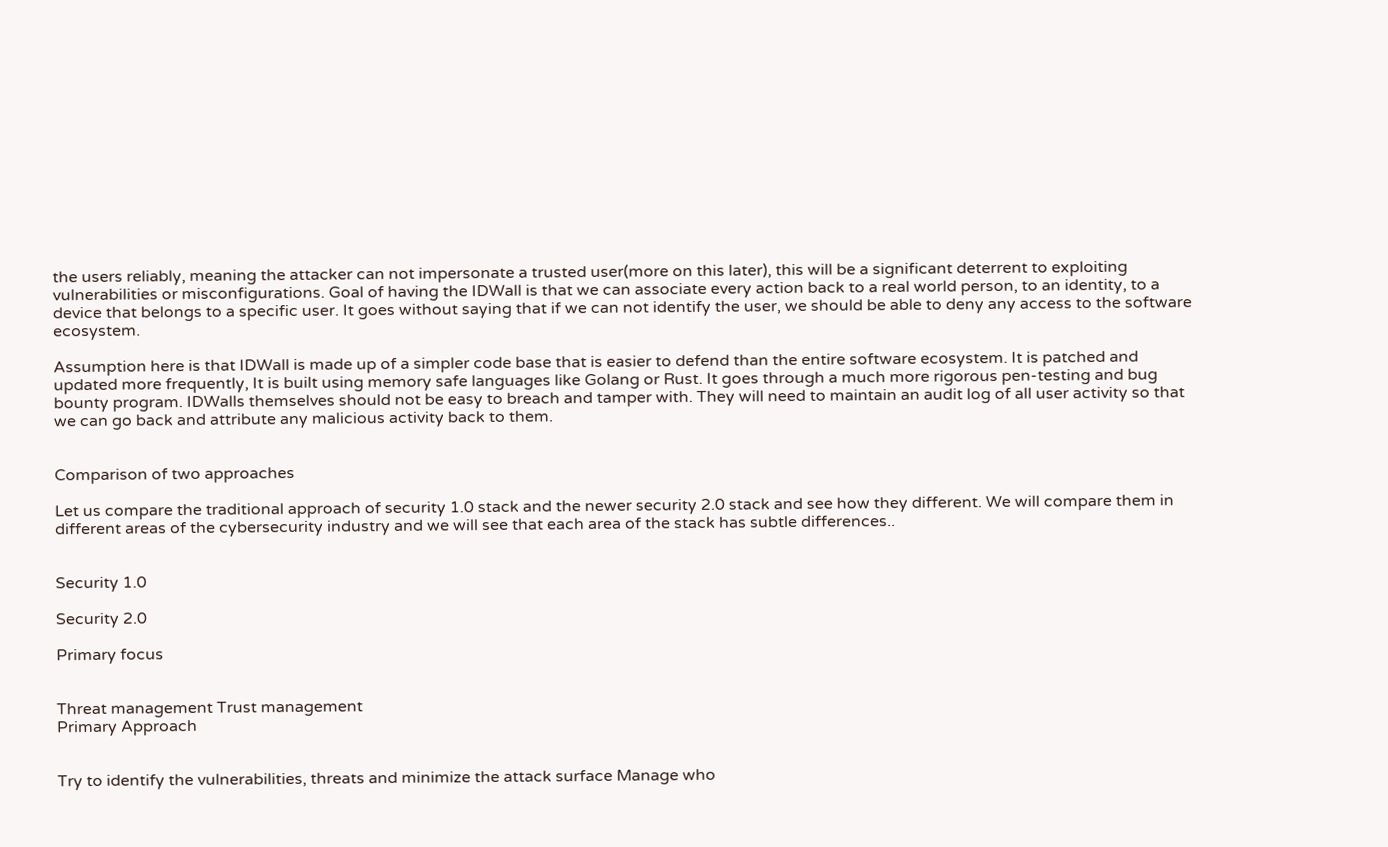the users reliably, meaning the attacker can not impersonate a trusted user(more on this later), this will be a significant deterrent to exploiting vulnerabilities or misconfigurations. Goal of having the IDWall is that we can associate every action back to a real world person, to an identity, to a device that belongs to a specific user. It goes without saying that if we can not identify the user, we should be able to deny any access to the software ecosystem.

Assumption here is that IDWall is made up of a simpler code base that is easier to defend than the entire software ecosystem. It is patched and updated more frequently, It is built using memory safe languages like Golang or Rust. It goes through a much more rigorous pen-testing and bug bounty program. IDWalls themselves should not be easy to breach and tamper with. They will need to maintain an audit log of all user activity so that we can go back and attribute any malicious activity back to them.


Comparison of two approaches

Let us compare the traditional approach of security 1.0 stack and the newer security 2.0 stack and see how they different. We will compare them in different areas of the cybersecurity industry and we will see that each area of the stack has subtle differences..


Security 1.0

Security 2.0

Primary focus


Threat management Trust management
Primary Approach


Try to identify the vulnerabilities, threats and minimize the attack surface Manage who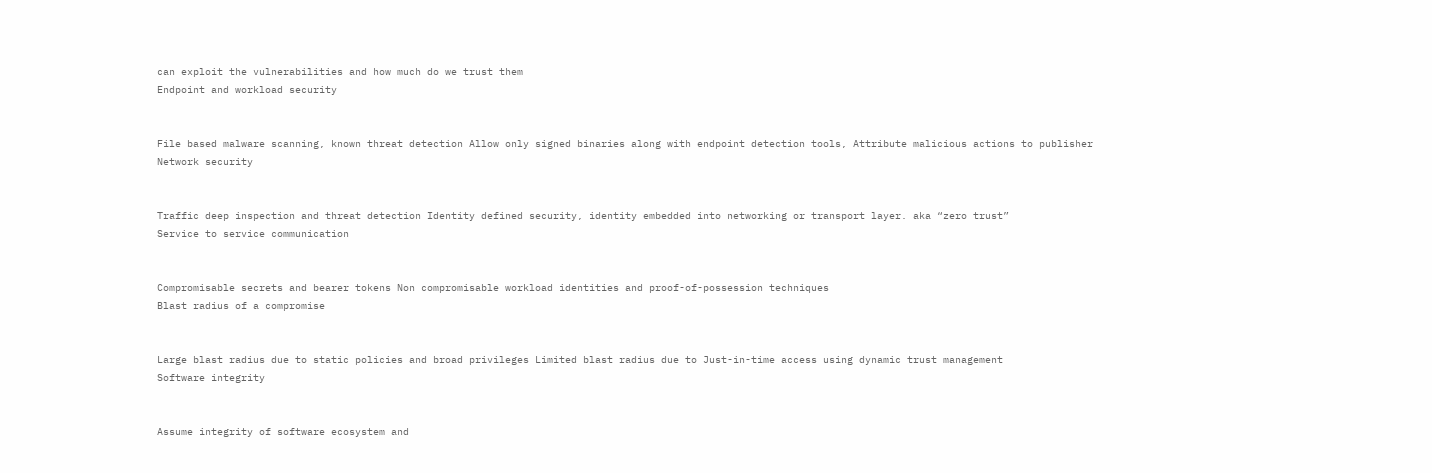can exploit the vulnerabilities and how much do we trust them
Endpoint and workload security


File based malware scanning, known threat detection Allow only signed binaries along with endpoint detection tools, Attribute malicious actions to publisher
Network security


Traffic deep inspection and threat detection Identity defined security, identity embedded into networking or transport layer. aka “zero trust”
Service to service communication


Compromisable secrets and bearer tokens Non compromisable workload identities and proof-of-possession techniques
Blast radius of a compromise


Large blast radius due to static policies and broad privileges Limited blast radius due to Just-in-time access using dynamic trust management
Software integrity


Assume integrity of software ecosystem and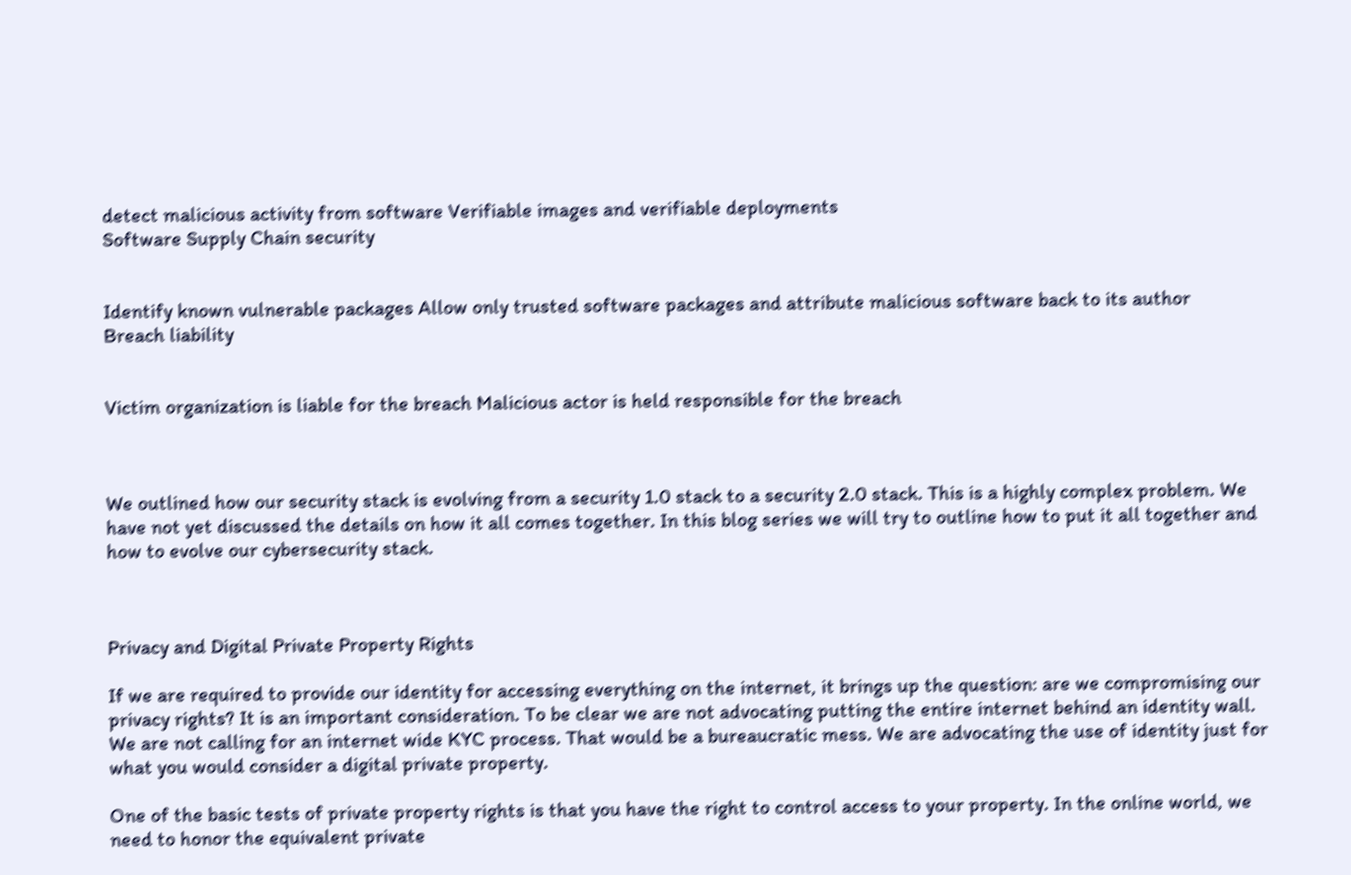detect malicious activity from software Verifiable images and verifiable deployments
Software Supply Chain security


Identify known vulnerable packages Allow only trusted software packages and attribute malicious software back to its author
Breach liability


Victim organization is liable for the breach Malicious actor is held responsible for the breach



We outlined how our security stack is evolving from a security 1.0 stack to a security 2.0 stack. This is a highly complex problem. We have not yet discussed the details on how it all comes together. In this blog series we will try to outline how to put it all together and how to evolve our cybersecurity stack.



Privacy and Digital Private Property Rights

If we are required to provide our identity for accessing everything on the internet, it brings up the question: are we compromising our privacy rights? It is an important consideration. To be clear we are not advocating putting the entire internet behind an identity wall. We are not calling for an internet wide KYC process. That would be a bureaucratic mess. We are advocating the use of identity just for what you would consider a digital private property.

One of the basic tests of private property rights is that you have the right to control access to your property. In the online world, we need to honor the equivalent private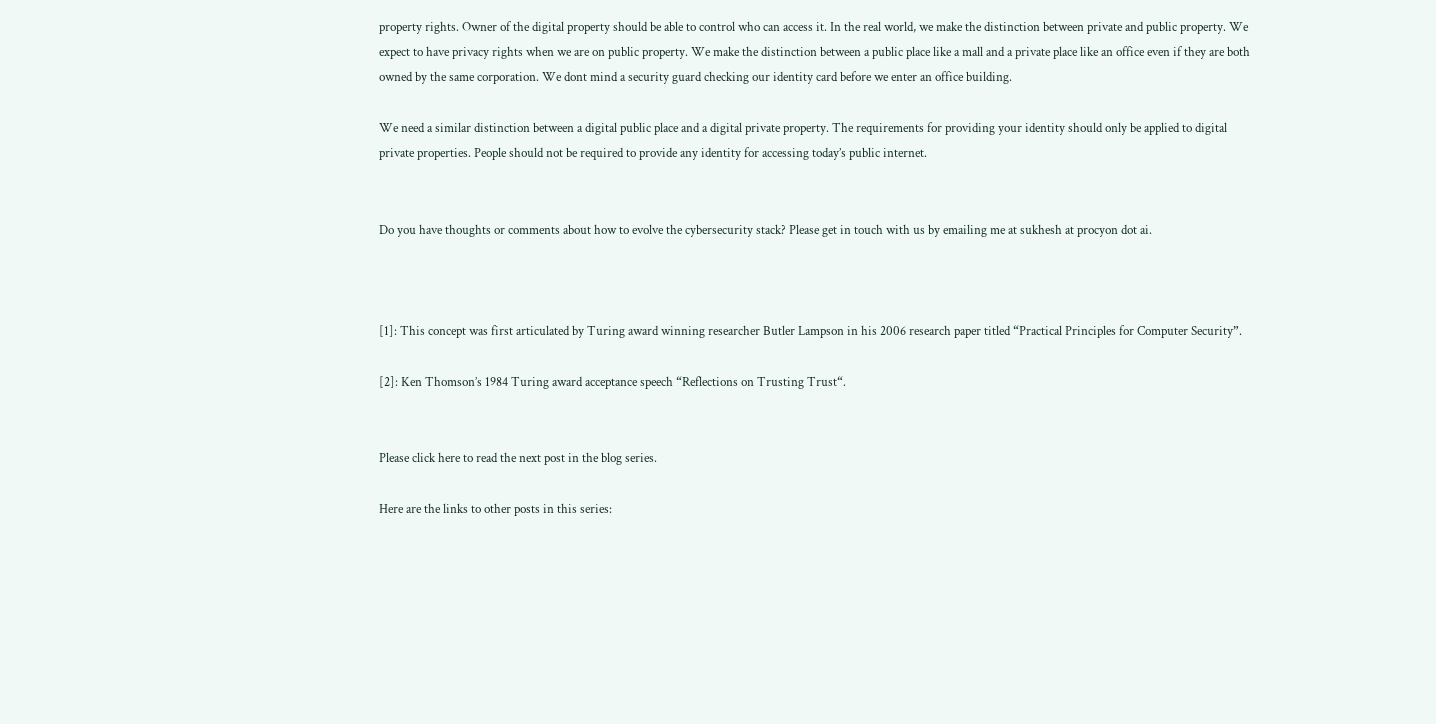property rights. Owner of the digital property should be able to control who can access it. In the real world, we make the distinction between private and public property. We expect to have privacy rights when we are on public property. We make the distinction between a public place like a mall and a private place like an office even if they are both owned by the same corporation. We dont mind a security guard checking our identity card before we enter an office building.

We need a similar distinction between a digital public place and a digital private property. The requirements for providing your identity should only be applied to digital private properties. People should not be required to provide any identity for accessing today’s public internet.


Do you have thoughts or comments about how to evolve the cybersecurity stack? Please get in touch with us by emailing me at sukhesh at procyon dot ai.



[1]: This concept was first articulated by Turing award winning researcher Butler Lampson in his 2006 research paper titled “Practical Principles for Computer Security”.

[2]: Ken Thomson’s 1984 Turing award acceptance speech “Reflections on Trusting Trust“.


Please click here to read the next post in the blog series.

Here are the links to other posts in this series: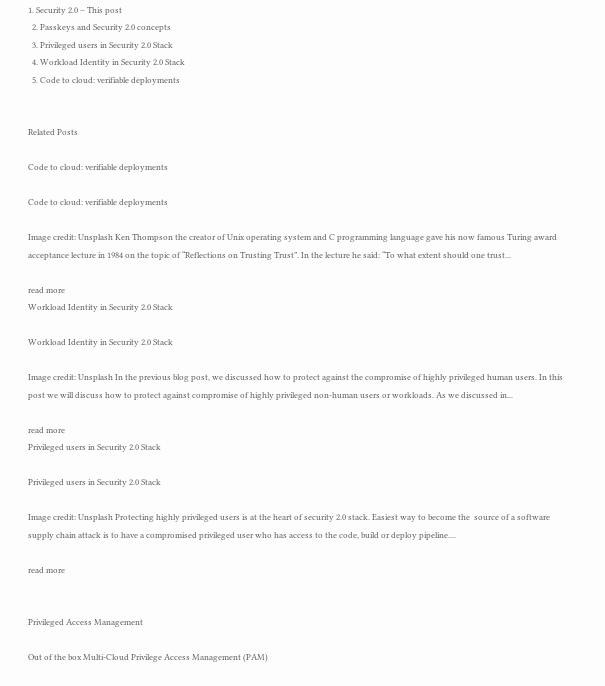1. Security 2.0 – This post
  2. Passkeys and Security 2.0 concepts
  3. Privileged users in Security 2.0 Stack
  4. Workload Identity in Security 2.0 Stack
  5. Code to cloud: verifiable deployments


Related Posts

Code to cloud: verifiable deployments

Code to cloud: verifiable deployments

Image credit: Unsplash Ken Thompson the creator of Unix operating system and C programming language gave his now famous Turing award acceptance lecture in 1984 on the topic of “Reflections on Trusting Trust”. In the lecture he said: “To what extent should one trust...

read more
Workload Identity in Security 2.0 Stack

Workload Identity in Security 2.0 Stack

Image credit: Unsplash In the previous blog post, we discussed how to protect against the compromise of highly privileged human users. In this post we will discuss how to protect against compromise of highly privileged non-human users or workloads. As we discussed in...

read more
Privileged users in Security 2.0 Stack

Privileged users in Security 2.0 Stack

Image credit: Unsplash Protecting highly privileged users is at the heart of security 2.0 stack. Easiest way to become the  source of a software supply chain attack is to have a compromised privileged user who has access to the code, build or deploy pipeline....

read more


Privileged Access Management

Out of the box Multi-Cloud Privilege Access Management (PAM)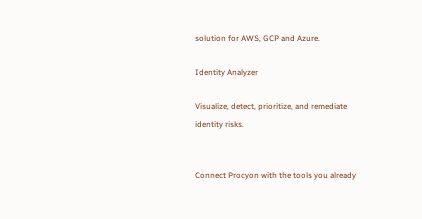solution for AWS, GCP and Azure.

Identity Analyzer

Visualize, detect, prioritize, and remediate identity risks.


Connect Procyon with the tools you already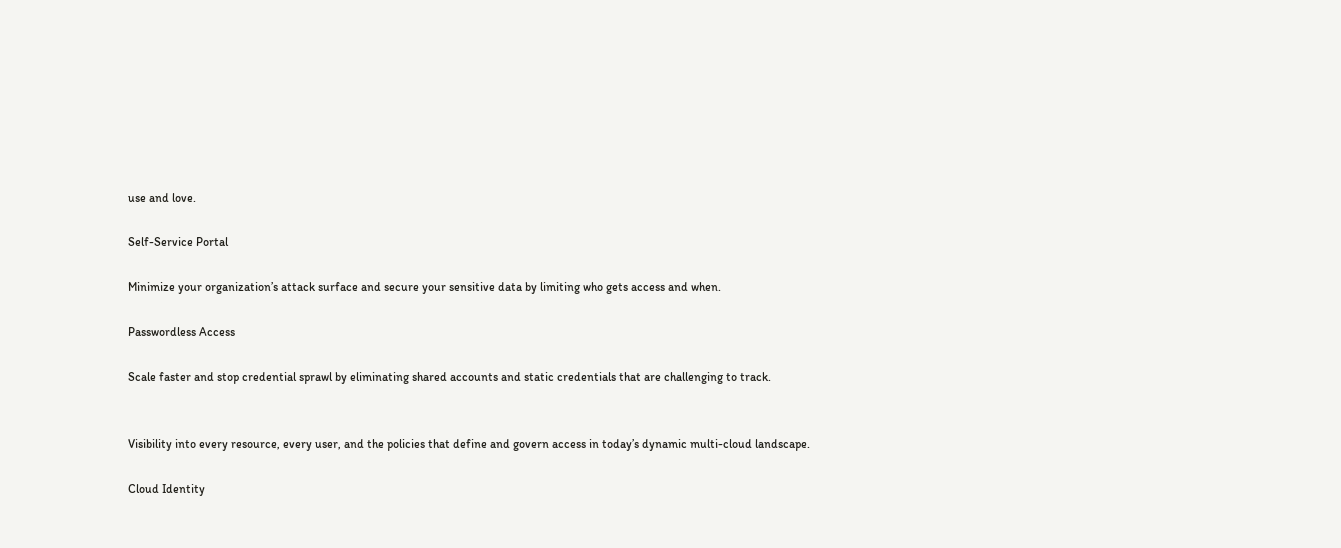use and love.

Self-Service Portal

Minimize your organization’s attack surface and secure your sensitive data by limiting who gets access and when.

Passwordless Access

Scale faster and stop credential sprawl by eliminating shared accounts and static credentials that are challenging to track.


Visibility into every resource, every user, and the policies that define and govern access in today’s dynamic multi-cloud landscape.

Cloud Identity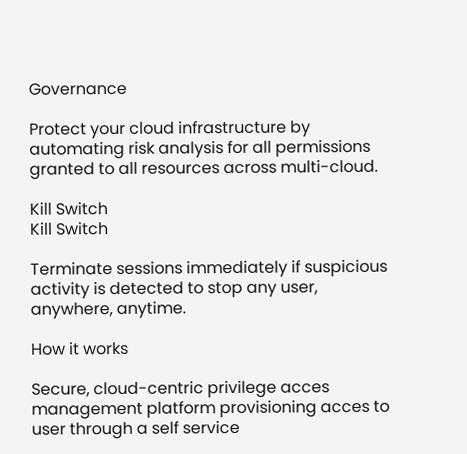Governance

Protect your cloud infrastructure by automating risk analysis for all permissions granted to all resources across multi-cloud.

Kill Switch
Kill Switch

Terminate sessions immediately if suspicious activity is detected to stop any user, anywhere, anytime.

How it works

Secure, cloud-centric privilege acces management platform provisioning acces to user through a self service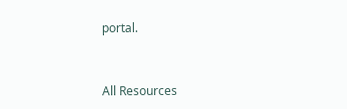portal.


All Resources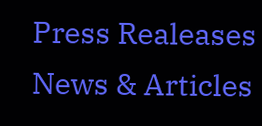Press Realeases
News & Articles